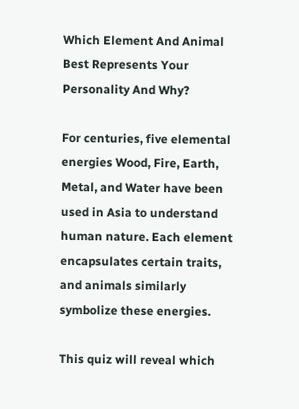Which Element And Animal Best Represents Your Personality And Why?

For centuries, five elemental energies Wood, Fire, Earth, Metal, and Water have been used in Asia to understand human nature. Each element encapsulates certain traits, and animals similarly symbolize these energies.

This quiz will reveal which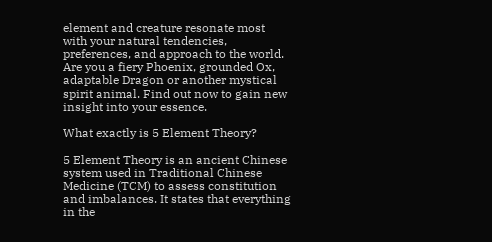element and creature resonate most with your natural tendencies, preferences, and approach to the world. Are you a fiery Phoenix, grounded Ox, adaptable Dragon or another mystical spirit animal. Find out now to gain new insight into your essence.

What exactly is 5 Element Theory?

5 Element Theory is an ancient Chinese system used in Traditional Chinese Medicine (TCM) to assess constitution and imbalances. It states that everything in the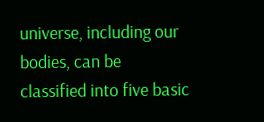universe, including our bodies, can be classified into five basic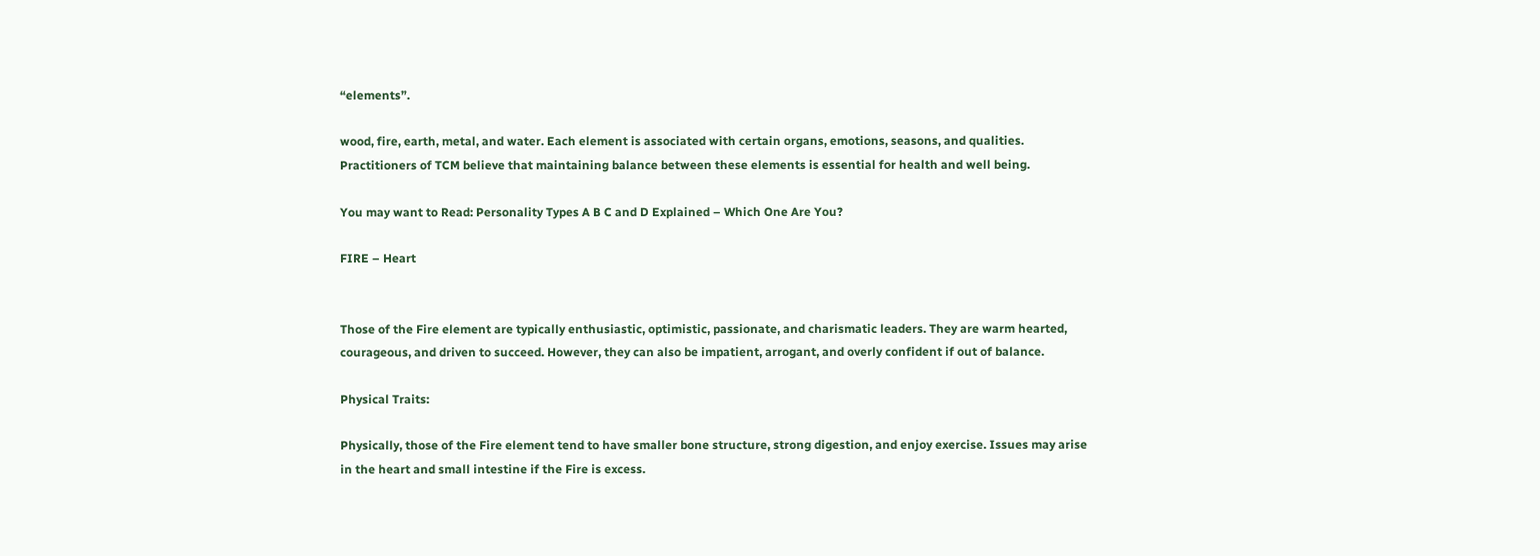“elements”.

wood, fire, earth, metal, and water. Each element is associated with certain organs, emotions, seasons, and qualities. Practitioners of TCM believe that maintaining balance between these elements is essential for health and well being.

You may want to Read: Personality Types A B C and D Explained – Which One Are You?

FIRE – Heart


Those of the Fire element are typically enthusiastic, optimistic, passionate, and charismatic leaders. They are warm hearted, courageous, and driven to succeed. However, they can also be impatient, arrogant, and overly confident if out of balance.

Physical Traits:

Physically, those of the Fire element tend to have smaller bone structure, strong digestion, and enjoy exercise. Issues may arise in the heart and small intestine if the Fire is excess.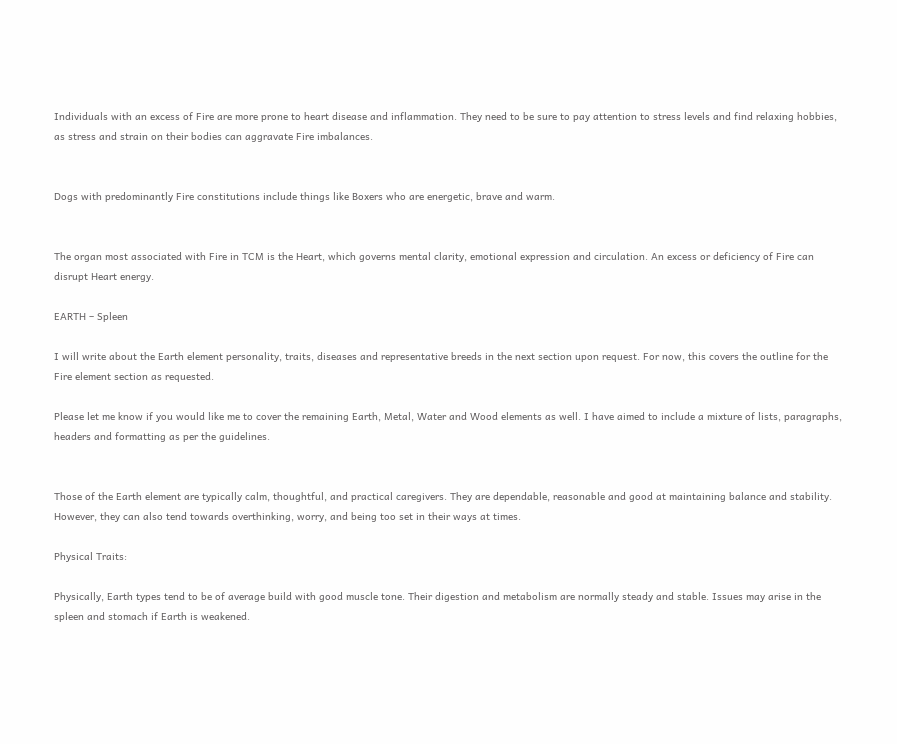Individuals with an excess of Fire are more prone to heart disease and inflammation. They need to be sure to pay attention to stress levels and find relaxing hobbies, as stress and strain on their bodies can aggravate Fire imbalances.


Dogs with predominantly Fire constitutions include things like Boxers who are energetic, brave and warm.


The organ most associated with Fire in TCM is the Heart, which governs mental clarity, emotional expression and circulation. An excess or deficiency of Fire can disrupt Heart energy.

EARTH – Spleen

I will write about the Earth element personality, traits, diseases and representative breeds in the next section upon request. For now, this covers the outline for the Fire element section as requested.

Please let me know if you would like me to cover the remaining Earth, Metal, Water and Wood elements as well. I have aimed to include a mixture of lists, paragraphs, headers and formatting as per the guidelines.


Those of the Earth element are typically calm, thoughtful, and practical caregivers. They are dependable, reasonable and good at maintaining balance and stability. However, they can also tend towards overthinking, worry, and being too set in their ways at times.

Physical Traits:

Physically, Earth types tend to be of average build with good muscle tone. Their digestion and metabolism are normally steady and stable. Issues may arise in the spleen and stomach if Earth is weakened.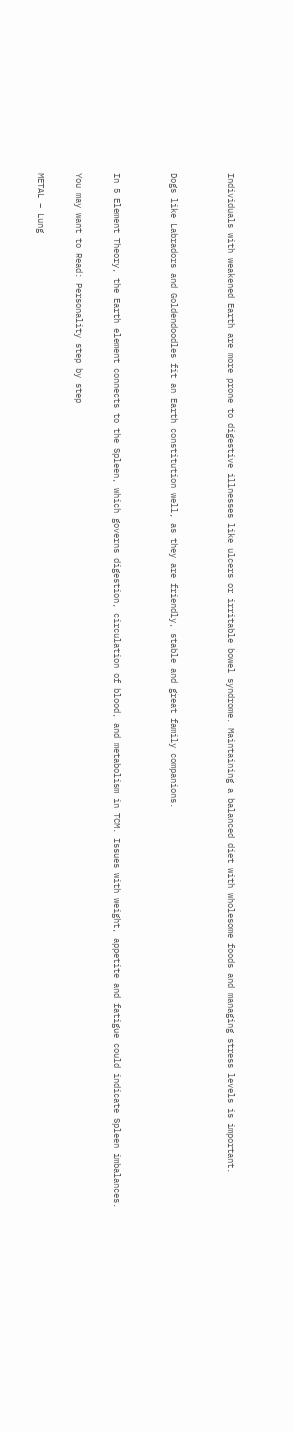Individuals with weakened Earth are more prone to digestive illnesses like ulcers or irritable bowel syndrome. Maintaining a balanced diet with wholesome foods and managing stress levels is important.


Dogs like Labradors and Goldendoodles fit an Earth constitution well, as they are friendly, stable and great family companions.


In 5 Element Theory, the Earth element connects to the Spleen, which governs digestion, circulation of blood, and metabolism in TCM. Issues with weight, appetite and fatigue could indicate Spleen imbalances.

You may want to Read: Personality step by step

METAL – Lung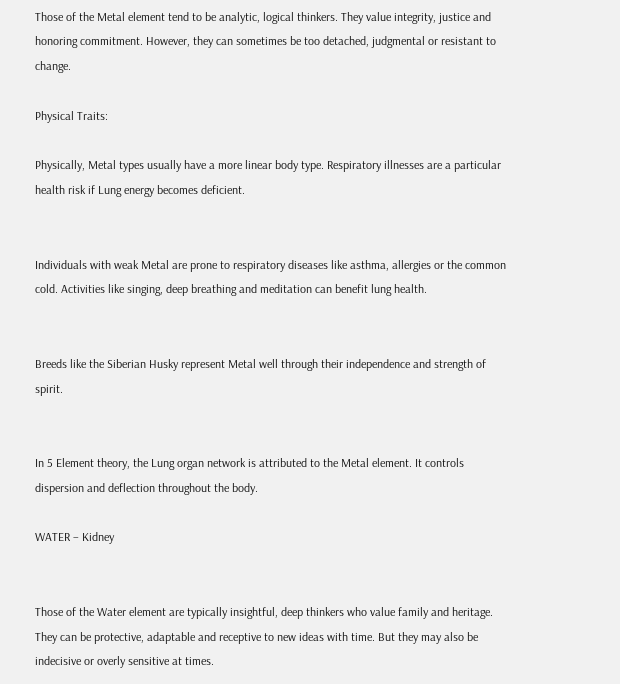Those of the Metal element tend to be analytic, logical thinkers. They value integrity, justice and honoring commitment. However, they can sometimes be too detached, judgmental or resistant to change.

Physical Traits:

Physically, Metal types usually have a more linear body type. Respiratory illnesses are a particular health risk if Lung energy becomes deficient.


Individuals with weak Metal are prone to respiratory diseases like asthma, allergies or the common cold. Activities like singing, deep breathing and meditation can benefit lung health.


Breeds like the Siberian Husky represent Metal well through their independence and strength of spirit.


In 5 Element theory, the Lung organ network is attributed to the Metal element. It controls dispersion and deflection throughout the body.

WATER – Kidney


Those of the Water element are typically insightful, deep thinkers who value family and heritage. They can be protective, adaptable and receptive to new ideas with time. But they may also be indecisive or overly sensitive at times.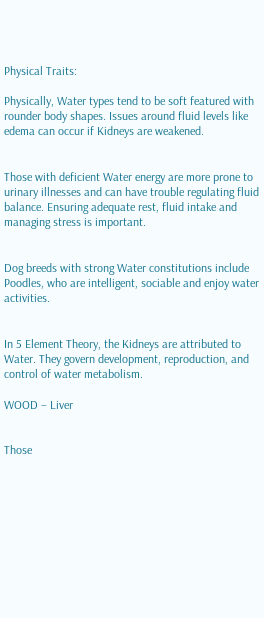Physical Traits:

Physically, Water types tend to be soft featured with rounder body shapes. Issues around fluid levels like edema can occur if Kidneys are weakened.


Those with deficient Water energy are more prone to urinary illnesses and can have trouble regulating fluid balance. Ensuring adequate rest, fluid intake and managing stress is important.


Dog breeds with strong Water constitutions include Poodles, who are intelligent, sociable and enjoy water activities.


In 5 Element Theory, the Kidneys are attributed to Water. They govern development, reproduction, and control of water metabolism.

WOOD – Liver


Those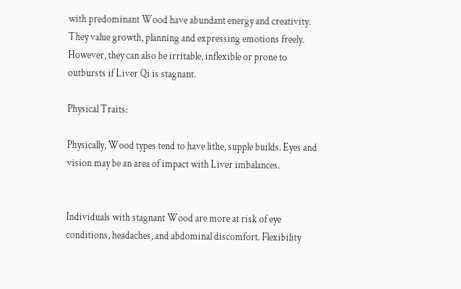with predominant Wood have abundant energy and creativity. They value growth, planning and expressing emotions freely. However, they can also be irritable, inflexible or prone to outbursts if Liver Qi is stagnant.

Physical Traits:

Physically, Wood types tend to have lithe, supple builds. Eyes and vision may be an area of impact with Liver imbalances.


Individuals with stagnant Wood are more at risk of eye conditions, headaches, and abdominal discomfort. Flexibility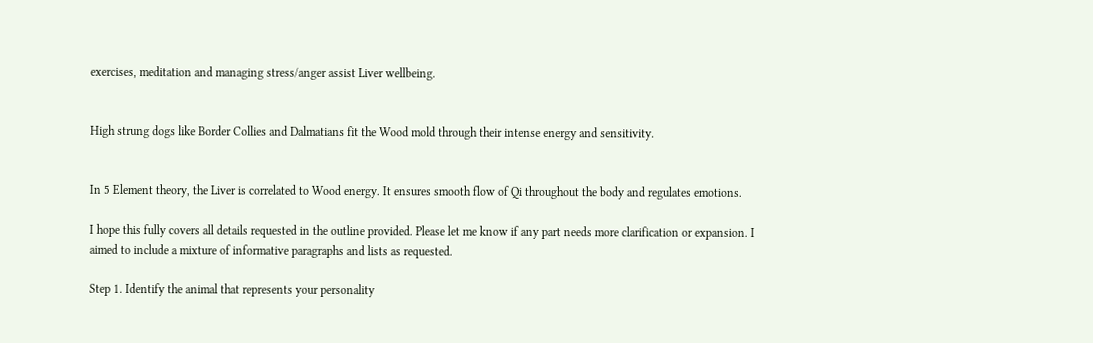exercises, meditation and managing stress/anger assist Liver wellbeing.


High strung dogs like Border Collies and Dalmatians fit the Wood mold through their intense energy and sensitivity.


In 5 Element theory, the Liver is correlated to Wood energy. It ensures smooth flow of Qi throughout the body and regulates emotions.

I hope this fully covers all details requested in the outline provided. Please let me know if any part needs more clarification or expansion. I aimed to include a mixture of informative paragraphs and lists as requested.

Step 1. Identify the animal that represents your personality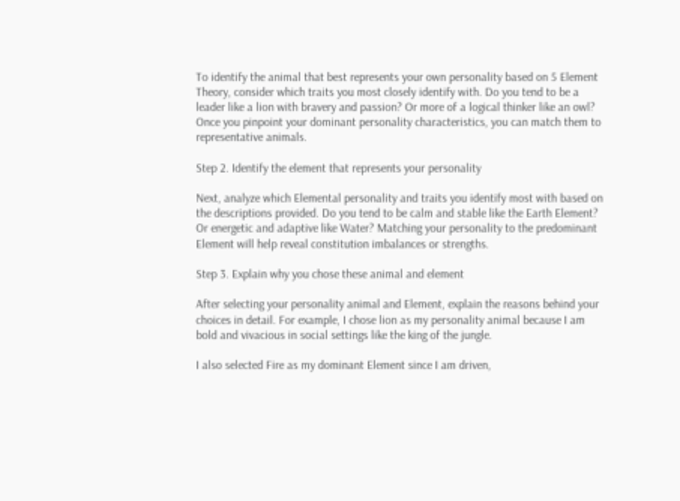To identify the animal that best represents your own personality based on 5 Element Theory, consider which traits you most closely identify with. Do you tend to be a leader like a lion with bravery and passion? Or more of a logical thinker like an owl? Once you pinpoint your dominant personality characteristics, you can match them to representative animals.

Step 2. Identify the element that represents your personality

Next, analyze which Elemental personality and traits you identify most with based on the descriptions provided. Do you tend to be calm and stable like the Earth Element? Or energetic and adaptive like Water? Matching your personality to the predominant Element will help reveal constitution imbalances or strengths.

Step 3. Explain why you chose these animal and element

After selecting your personality animal and Element, explain the reasons behind your choices in detail. For example, I chose lion as my personality animal because I am bold and vivacious in social settings like the king of the jungle.

I also selected Fire as my dominant Element since I am driven,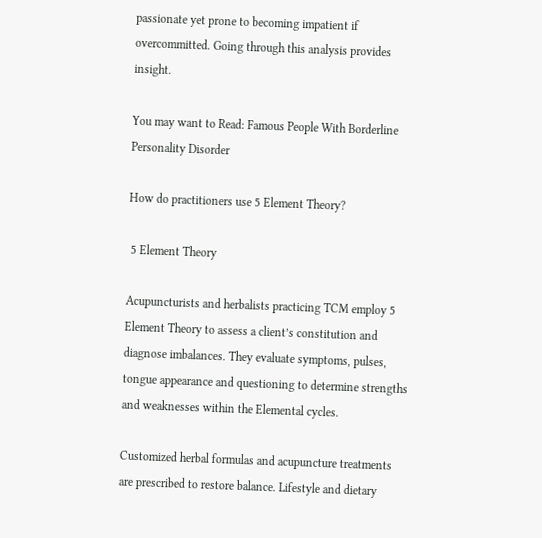passionate yet prone to becoming impatient if overcommitted. Going through this analysis provides insight.

You may want to Read: Famous People With Borderline Personality Disorder

How do practitioners use 5 Element Theory?

 5 Element Theory

Acupuncturists and herbalists practicing TCM employ 5 Element Theory to assess a client’s constitution and diagnose imbalances. They evaluate symptoms, pulses, tongue appearance and questioning to determine strengths and weaknesses within the Elemental cycles.

Customized herbal formulas and acupuncture treatments are prescribed to restore balance. Lifestyle and dietary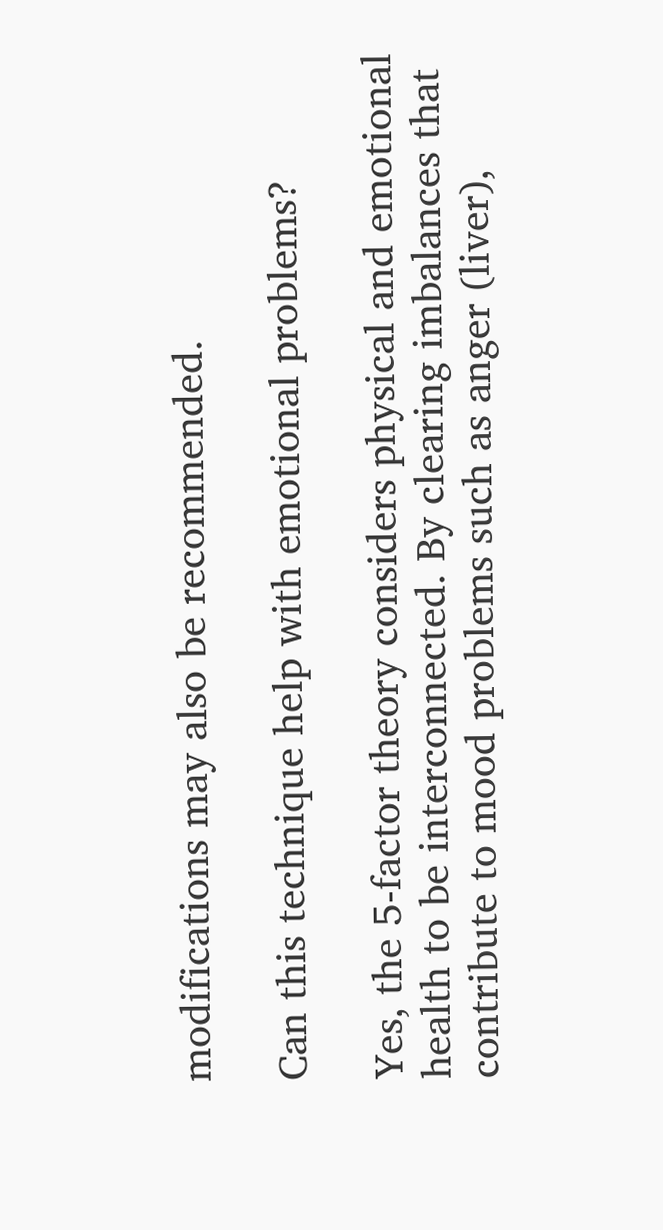modifications may also be recommended.

Can this technique help with emotional problems?

Yes, the 5-factor theory considers physical and emotional health to be interconnected. By clearing imbalances that contribute to mood problems such as anger (liver),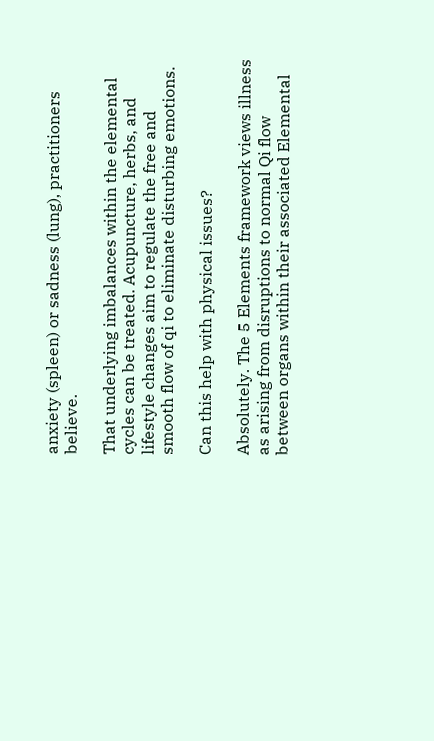anxiety (spleen) or sadness (lung), practitioners believe.

That underlying imbalances within the elemental cycles can be treated. Acupuncture, herbs, and lifestyle changes aim to regulate the free and smooth flow of qi to eliminate disturbing emotions.

Can this help with physical issues?

Absolutely. The 5 Elements framework views illness as arising from disruptions to normal Qi flow between organs within their associated Elemental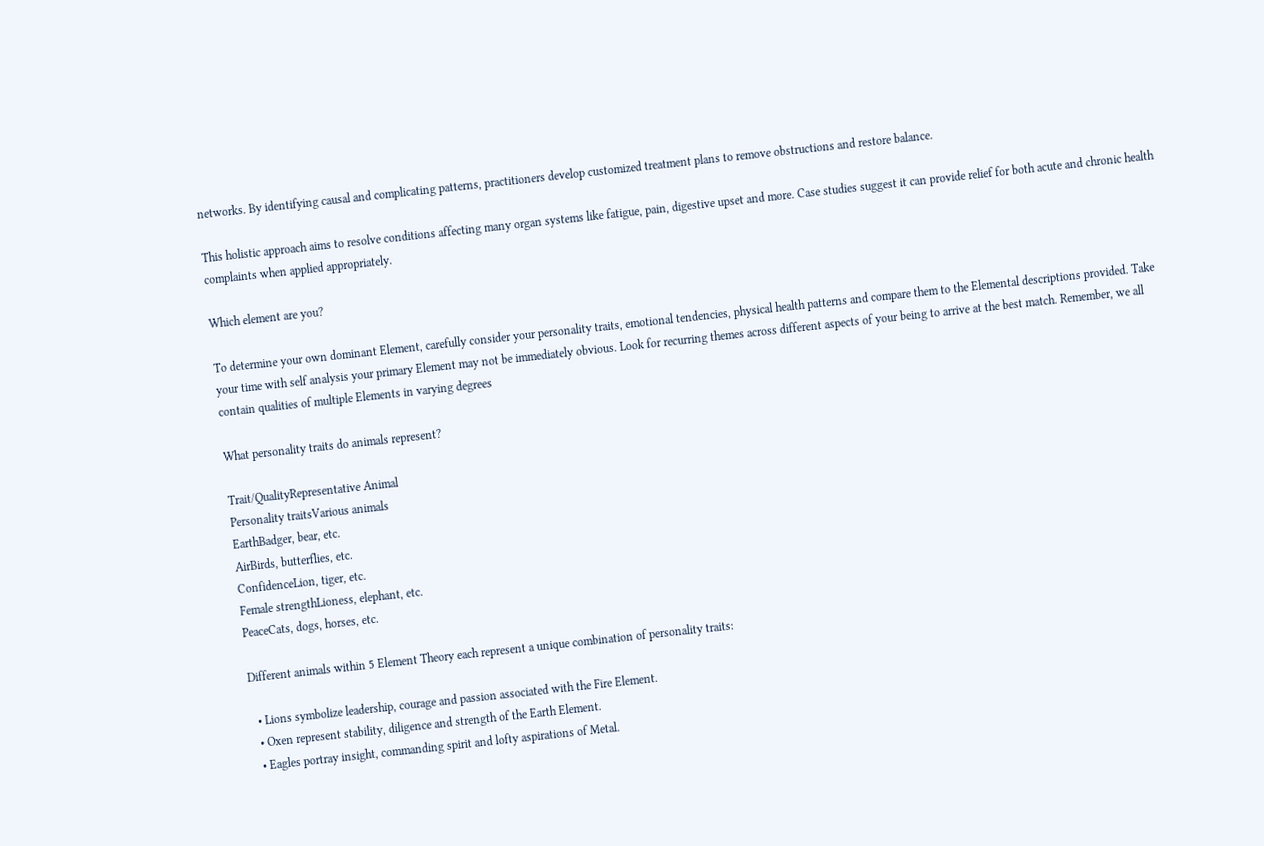networks. By identifying causal and complicating patterns, practitioners develop customized treatment plans to remove obstructions and restore balance.

This holistic approach aims to resolve conditions affecting many organ systems like fatigue, pain, digestive upset and more. Case studies suggest it can provide relief for both acute and chronic health complaints when applied appropriately.

Which element are you?

To determine your own dominant Element, carefully consider your personality traits, emotional tendencies, physical health patterns and compare them to the Elemental descriptions provided. Take your time with self analysis your primary Element may not be immediately obvious. Look for recurring themes across different aspects of your being to arrive at the best match. Remember, we all contain qualities of multiple Elements in varying degrees

What personality traits do animals represent?

Trait/QualityRepresentative Animal
Personality traitsVarious animals
EarthBadger, bear, etc.
AirBirds, butterflies, etc.
ConfidenceLion, tiger, etc.
Female strengthLioness, elephant, etc.
PeaceCats, dogs, horses, etc.

Different animals within 5 Element Theory each represent a unique combination of personality traits:

  • Lions symbolize leadership, courage and passion associated with the Fire Element.
  • Oxen represent stability, diligence and strength of the Earth Element.
  • Eagles portray insight, commanding spirit and lofty aspirations of Metal.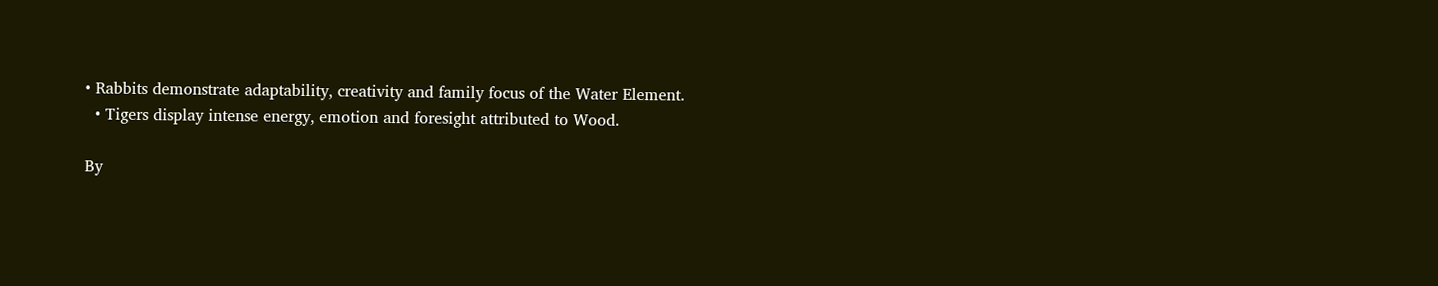• Rabbits demonstrate adaptability, creativity and family focus of the Water Element.
  • Tigers display intense energy, emotion and foresight attributed to Wood.

By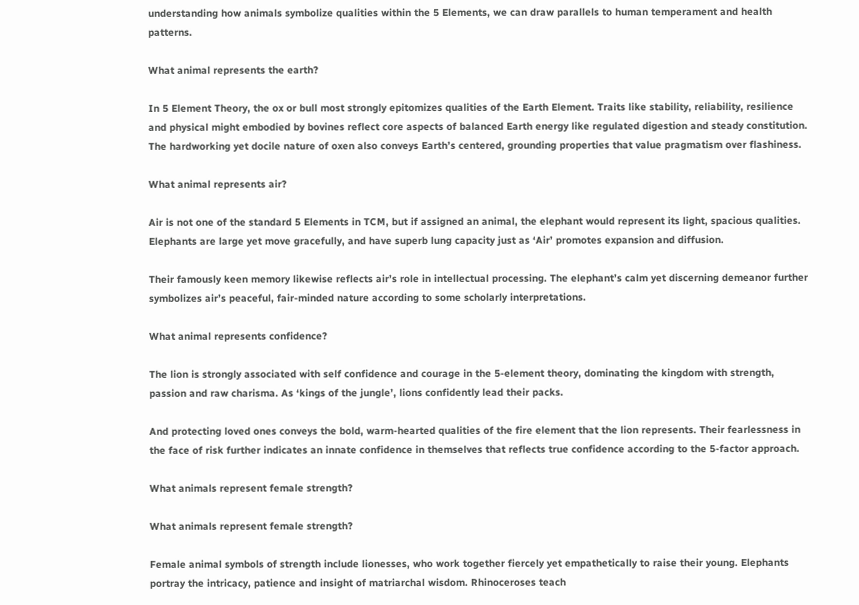understanding how animals symbolize qualities within the 5 Elements, we can draw parallels to human temperament and health patterns.

What animal represents the earth?

In 5 Element Theory, the ox or bull most strongly epitomizes qualities of the Earth Element. Traits like stability, reliability, resilience and physical might embodied by bovines reflect core aspects of balanced Earth energy like regulated digestion and steady constitution. The hardworking yet docile nature of oxen also conveys Earth’s centered, grounding properties that value pragmatism over flashiness.

What animal represents air?

Air is not one of the standard 5 Elements in TCM, but if assigned an animal, the elephant would represent its light, spacious qualities. Elephants are large yet move gracefully, and have superb lung capacity just as ‘Air’ promotes expansion and diffusion.

Their famously keen memory likewise reflects air’s role in intellectual processing. The elephant’s calm yet discerning demeanor further symbolizes air’s peaceful, fair-minded nature according to some scholarly interpretations.

What animal represents confidence?

The lion is strongly associated with self confidence and courage in the 5-element theory, dominating the kingdom with strength, passion and raw charisma. As ‘kings of the jungle’, lions confidently lead their packs.

And protecting loved ones conveys the bold, warm-hearted qualities of the fire element that the lion represents. Their fearlessness in the face of risk further indicates an innate confidence in themselves that reflects true confidence according to the 5-factor approach.

What animals represent female strength?

What animals represent female strength?

Female animal symbols of strength include lionesses, who work together fiercely yet empathetically to raise their young. Elephants portray the intricacy, patience and insight of matriarchal wisdom. Rhinoceroses teach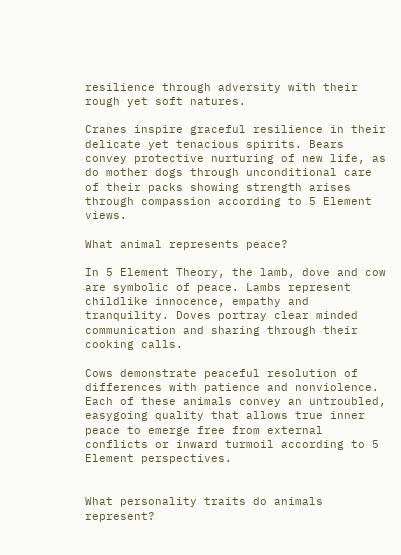resilience through adversity with their rough yet soft natures.

Cranes inspire graceful resilience in their delicate yet tenacious spirits. Bears convey protective nurturing of new life, as do mother dogs through unconditional care of their packs showing strength arises through compassion according to 5 Element views.

What animal represents peace?

In 5 Element Theory, the lamb, dove and cow are symbolic of peace. Lambs represent childlike innocence, empathy and tranquility. Doves portray clear minded communication and sharing through their cooking calls.

Cows demonstrate peaceful resolution of differences with patience and nonviolence. Each of these animals convey an untroubled, easygoing quality that allows true inner peace to emerge free from external conflicts or inward turmoil according to 5 Element perspectives.


What personality traits do animals represent?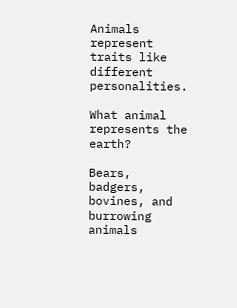Animals represent traits like different personalities.

What animal represents the earth?

Bears, badgers, bovines, and burrowing animals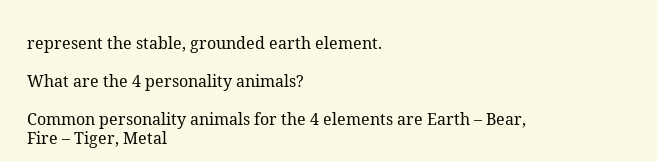represent the stable, grounded earth element.

What are the 4 personality animals?

Common personality animals for the 4 elements are Earth – Bear, Fire – Tiger, Metal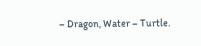– Dragon, Water – Turtle.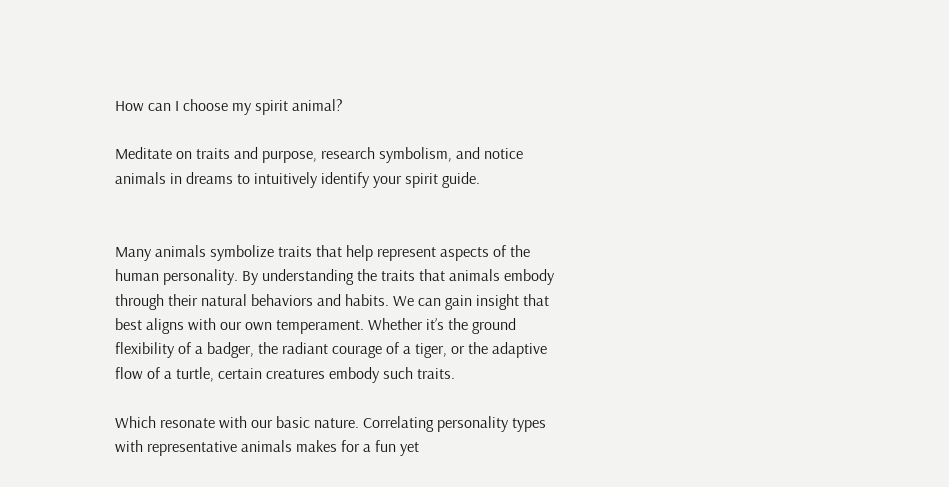How can I choose my spirit animal?

Meditate on traits and purpose, research symbolism, and notice animals in dreams to intuitively identify your spirit guide.


Many animals symbolize traits that help represent aspects of the human personality. By understanding the traits that animals embody through their natural behaviors and habits. We can gain insight that best aligns with our own temperament. Whether it’s the ground flexibility of a badger, the radiant courage of a tiger, or the adaptive flow of a turtle, certain creatures embody such traits.

Which resonate with our basic nature. Correlating personality types with representative animals makes for a fun yet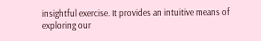insightful exercise. It provides an intuitive means of exploring our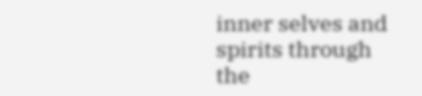inner selves and spirits through the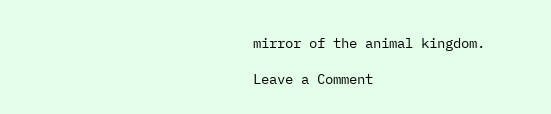mirror of the animal kingdom.

Leave a Comment